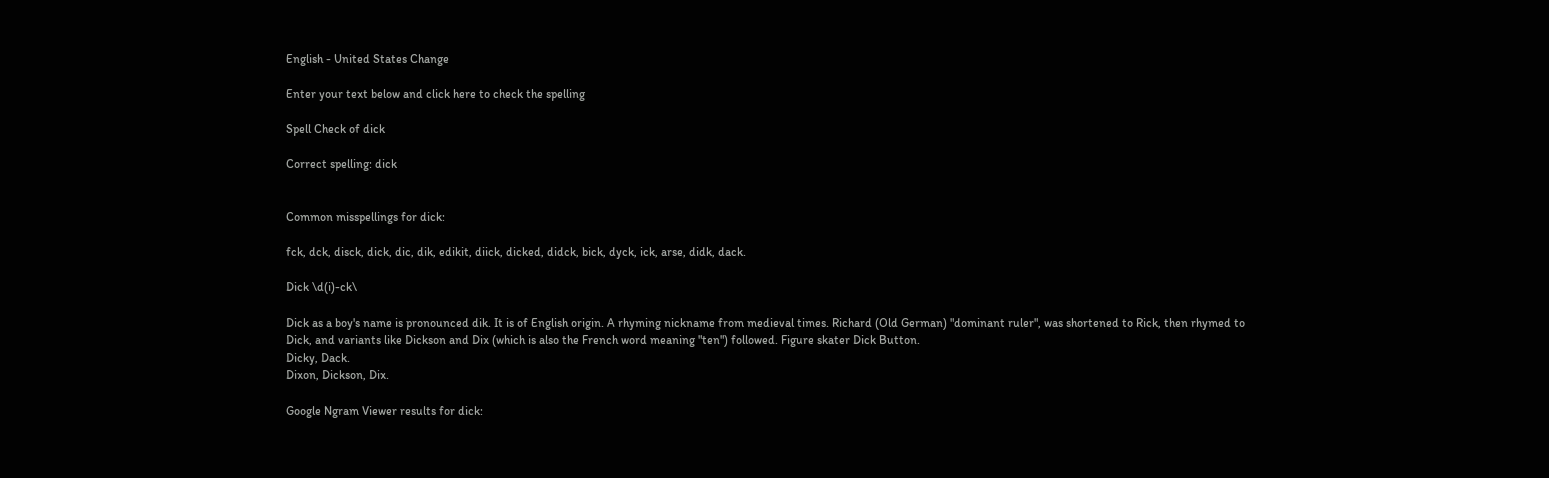English - United States Change

Enter your text below and click here to check the spelling

Spell Check of dick

Correct spelling: dick


Common misspellings for dick:

fck, dck, disck, dick, dic, dik, edikit, diick, dicked, didck, bick, dyck, ick, arse, didk, dack.

Dick \d(i)-ck\

Dick as a boy's name is pronounced dik. It is of English origin. A rhyming nickname from medieval times. Richard (Old German) "dominant ruler", was shortened to Rick, then rhymed to Dick, and variants like Dickson and Dix (which is also the French word meaning "ten") followed. Figure skater Dick Button.
Dicky, Dack.
Dixon, Dickson, Dix.

Google Ngram Viewer results for dick: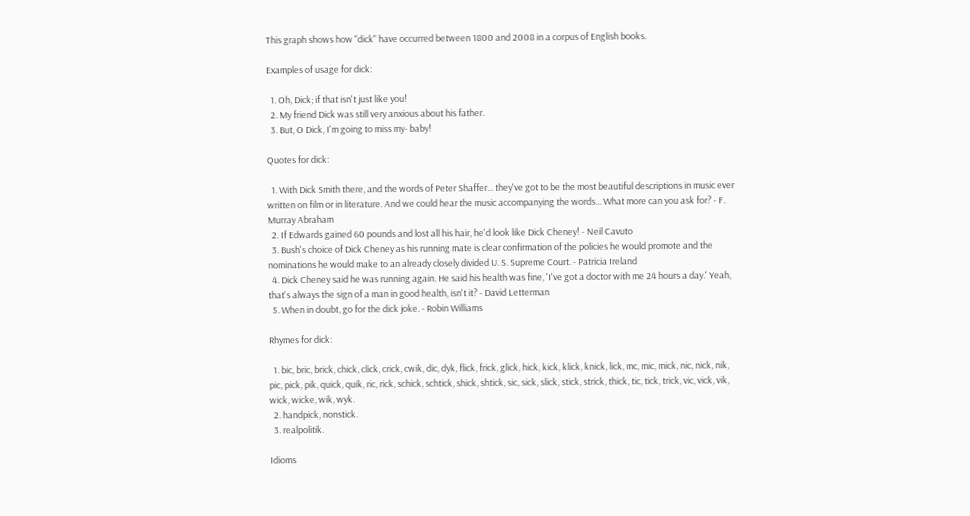This graph shows how "dick" have occurred between 1800 and 2008 in a corpus of English books.

Examples of usage for dick:

  1. Oh, Dick; if that isn't just like you!
  2. My friend Dick was still very anxious about his father.
  3. But, O Dick, I'm going to miss my- baby!

Quotes for dick:

  1. With Dick Smith there, and the words of Peter Shaffer... they've got to be the most beautiful descriptions in music ever written on film or in literature. And we could hear the music accompanying the words... What more can you ask for? - F. Murray Abraham
  2. If Edwards gained 60 pounds and lost all his hair, he'd look like Dick Cheney! - Neil Cavuto
  3. Bush's choice of Dick Cheney as his running mate is clear confirmation of the policies he would promote and the nominations he would make to an already closely divided U. S. Supreme Court. - Patricia Ireland
  4. Dick Cheney said he was running again. He said his health was fine, 'I've got a doctor with me 24 hours a day.' Yeah, that's always the sign of a man in good health, isn't it? - David Letterman
  5. When in doubt, go for the dick joke. - Robin Williams

Rhymes for dick:

  1. bic, bric, brick, chick, click, crick, cwik, dic, dyk, flick, frick, glick, hick, kick, klick, knick, lick, mc, mic, mick, nic, nick, nik, pic, pick, pik, quick, quik, ric, rick, schick, schtick, shick, shtick, sic, sick, slick, stick, strick, thick, tic, tick, trick, vic, vick, vik, wick, wicke, wik, wyk.
  2. handpick, nonstick.
  3. realpolitik.

Idioms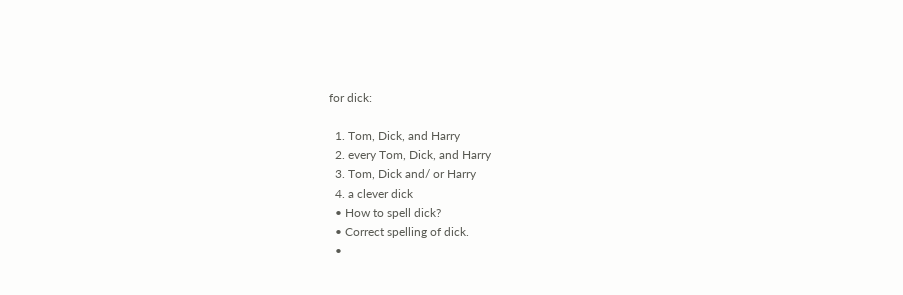for dick:

  1. Tom, Dick, and Harry
  2. every Tom, Dick, and Harry
  3. Tom, Dick and/ or Harry
  4. a clever dick
  • How to spell dick?
  • Correct spelling of dick.
  •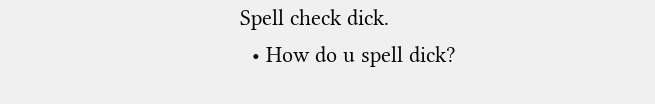Spell check dick.
  • How do u spell dick?